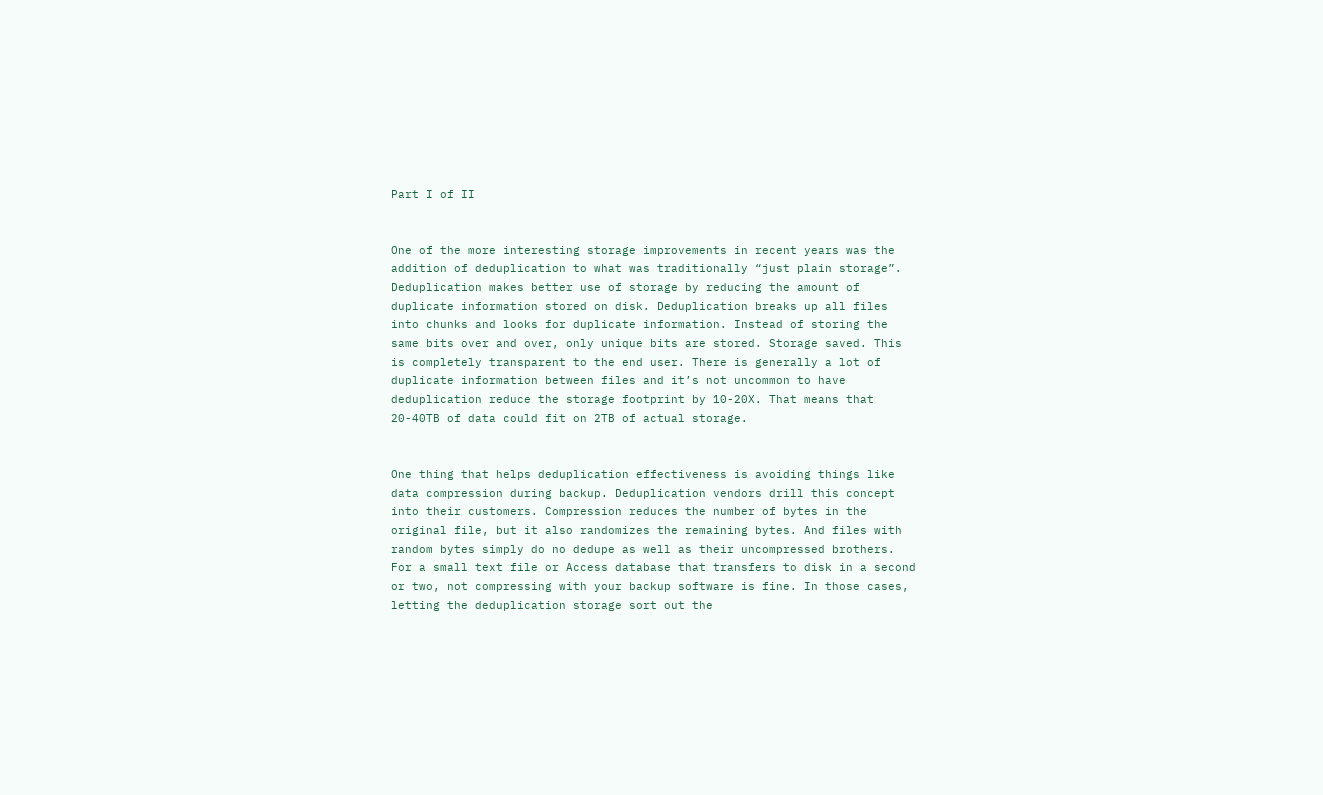Part I of II


One of the more interesting storage improvements in recent years was the addition of deduplication to what was traditionally “just plain storage”. Deduplication makes better use of storage by reducing the amount of duplicate information stored on disk. Deduplication breaks up all files into chunks and looks for duplicate information. Instead of storing the same bits over and over, only unique bits are stored. Storage saved. This is completely transparent to the end user. There is generally a lot of duplicate information between files and it’s not uncommon to have deduplication reduce the storage footprint by 10-20X. That means that 20-40TB of data could fit on 2TB of actual storage.


One thing that helps deduplication effectiveness is avoiding things like data compression during backup. Deduplication vendors drill this concept into their customers. Compression reduces the number of bytes in the original file, but it also randomizes the remaining bytes. And files with random bytes simply do no dedupe as well as their uncompressed brothers. For a small text file or Access database that transfers to disk in a second or two, not compressing with your backup software is fine. In those cases, letting the deduplication storage sort out the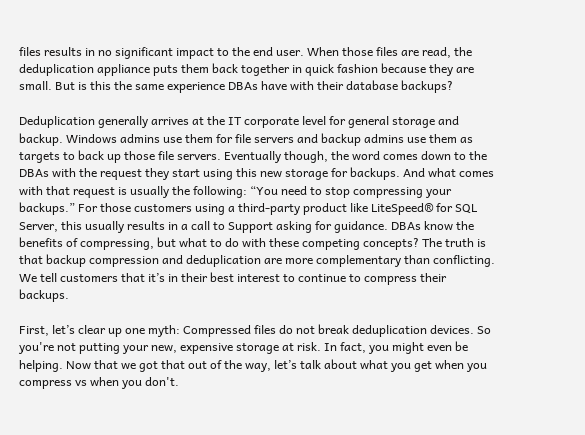files results in no significant impact to the end user. When those files are read, the deduplication appliance puts them back together in quick fashion because they are small. But is this the same experience DBAs have with their database backups?

Deduplication generally arrives at the IT corporate level for general storage and backup. Windows admins use them for file servers and backup admins use them as targets to back up those file servers. Eventually though, the word comes down to the DBAs with the request they start using this new storage for backups. And what comes with that request is usually the following: “You need to stop compressing your backups.” For those customers using a third-party product like LiteSpeed® for SQL Server, this usually results in a call to Support asking for guidance. DBAs know the benefits of compressing, but what to do with these competing concepts? The truth is that backup compression and deduplication are more complementary than conflicting. We tell customers that it’s in their best interest to continue to compress their backups.

First, let’s clear up one myth: Compressed files do not break deduplication devices. So you're not putting your new, expensive storage at risk. In fact, you might even be helping. Now that we got that out of the way, let’s talk about what you get when you compress vs when you don't.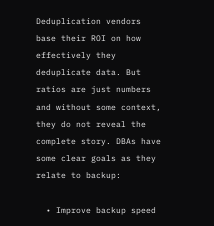Deduplication vendors base their ROI on how effectively they deduplicate data. But ratios are just numbers and without some context, they do not reveal the complete story. DBAs have some clear goals as they relate to backup:

  • Improve backup speed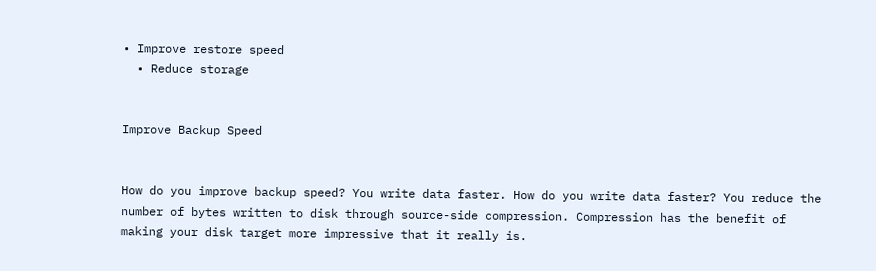• Improve restore speed
  • Reduce storage


Improve Backup Speed


How do you improve backup speed? You write data faster. How do you write data faster? You reduce the number of bytes written to disk through source-side compression. Compression has the benefit of making your disk target more impressive that it really is.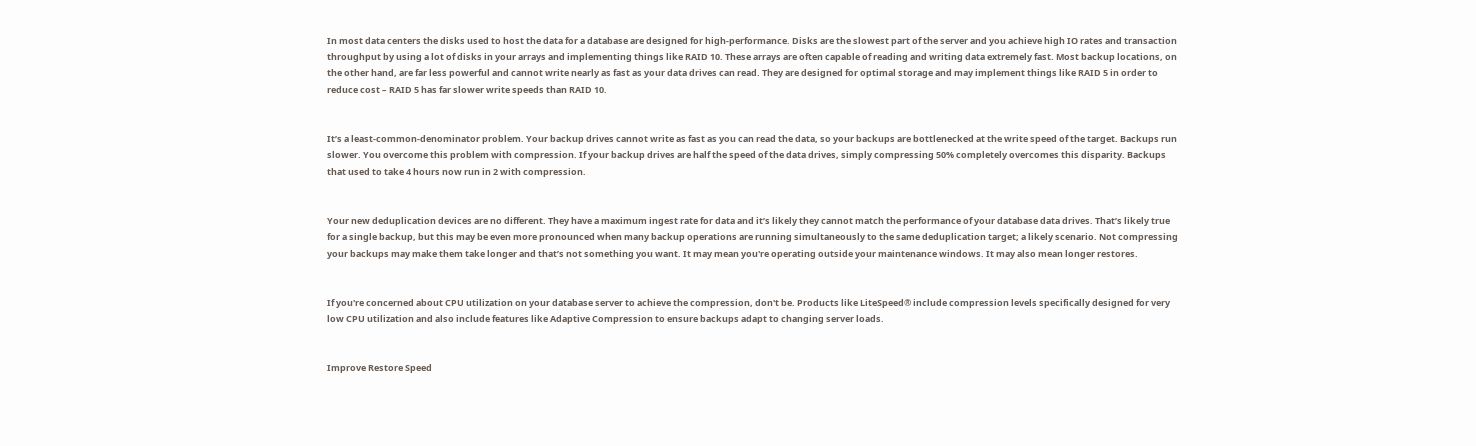In most data centers the disks used to host the data for a database are designed for high-performance. Disks are the slowest part of the server and you achieve high IO rates and transaction throughput by using a lot of disks in your arrays and implementing things like RAID 10. These arrays are often capable of reading and writing data extremely fast. Most backup locations, on the other hand, are far less powerful and cannot write nearly as fast as your data drives can read. They are designed for optimal storage and may implement things like RAID 5 in order to reduce cost – RAID 5 has far slower write speeds than RAID 10.


It’s a least-common-denominator problem. Your backup drives cannot write as fast as you can read the data, so your backups are bottlenecked at the write speed of the target. Backups run slower. You overcome this problem with compression. If your backup drives are half the speed of the data drives, simply compressing 50% completely overcomes this disparity. Backups that used to take 4 hours now run in 2 with compression.


Your new deduplication devices are no different. They have a maximum ingest rate for data and it’s likely they cannot match the performance of your database data drives. That’s likely true for a single backup, but this may be even more pronounced when many backup operations are running simultaneously to the same deduplication target; a likely scenario. Not compressing your backups may make them take longer and that’s not something you want. It may mean you're operating outside your maintenance windows. It may also mean longer restores.


If you're concerned about CPU utilization on your database server to achieve the compression, don't be. Products like LiteSpeed® include compression levels specifically designed for very low CPU utilization and also include features like Adaptive Compression to ensure backups adapt to changing server loads.


Improve Restore Speed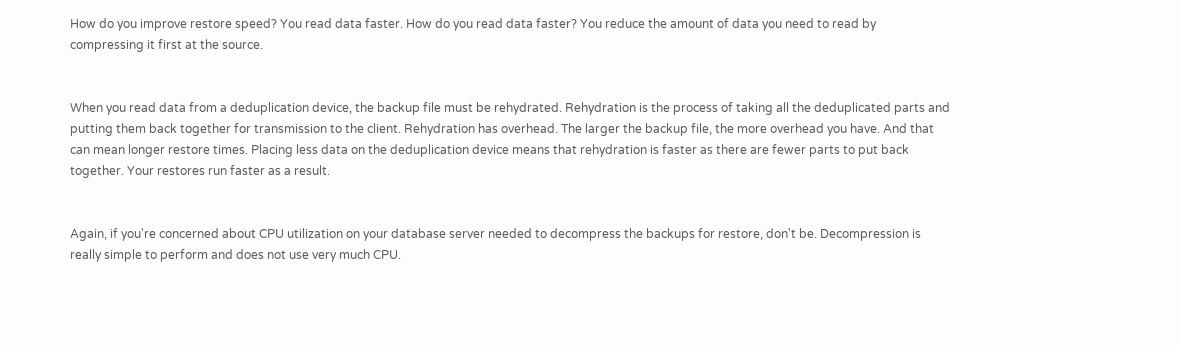How do you improve restore speed? You read data faster. How do you read data faster? You reduce the amount of data you need to read by compressing it first at the source.


When you read data from a deduplication device, the backup file must be rehydrated. Rehydration is the process of taking all the deduplicated parts and putting them back together for transmission to the client. Rehydration has overhead. The larger the backup file, the more overhead you have. And that can mean longer restore times. Placing less data on the deduplication device means that rehydration is faster as there are fewer parts to put back together. Your restores run faster as a result.


Again, if you're concerned about CPU utilization on your database server needed to decompress the backups for restore, don't be. Decompression is really simple to perform and does not use very much CPU.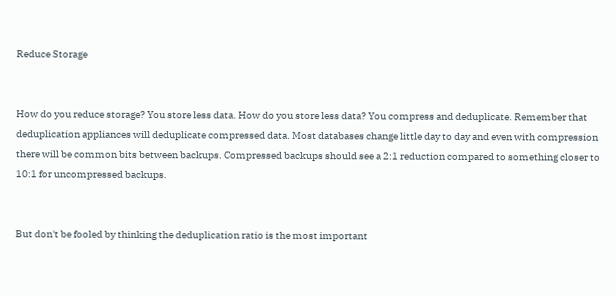Reduce Storage


How do you reduce storage? You store less data. How do you store less data? You compress and deduplicate. Remember that deduplication appliances will deduplicate compressed data. Most databases change little day to day and even with compression there will be common bits between backups. Compressed backups should see a 2:1 reduction compared to something closer to 10:1 for uncompressed backups.


But don't be fooled by thinking the deduplication ratio is the most important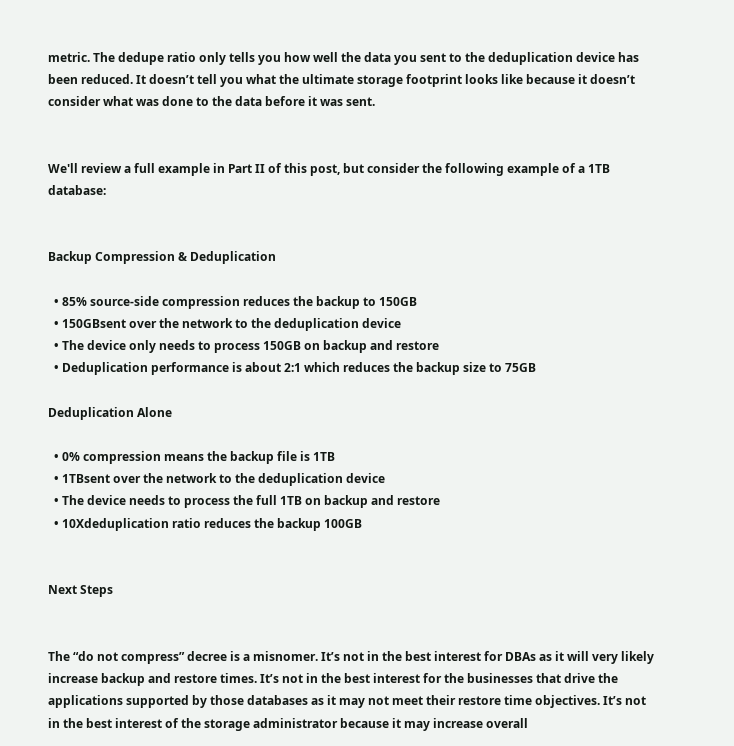metric. The dedupe ratio only tells you how well the data you sent to the deduplication device has been reduced. It doesn’t tell you what the ultimate storage footprint looks like because it doesn’t consider what was done to the data before it was sent.


We'll review a full example in Part II of this post, but consider the following example of a 1TB database:


Backup Compression & Deduplication

  • 85% source-side compression reduces the backup to 150GB
  • 150GBsent over the network to the deduplication device
  • The device only needs to process 150GB on backup and restore
  • Deduplication performance is about 2:1 which reduces the backup size to 75GB

Deduplication Alone

  • 0% compression means the backup file is 1TB
  • 1TBsent over the network to the deduplication device
  • The device needs to process the full 1TB on backup and restore
  • 10Xdeduplication ratio reduces the backup 100GB


Next Steps


The “do not compress” decree is a misnomer. It’s not in the best interest for DBAs as it will very likely increase backup and restore times. It’s not in the best interest for the businesses that drive the applications supported by those databases as it may not meet their restore time objectives. It’s not in the best interest of the storage administrator because it may increase overall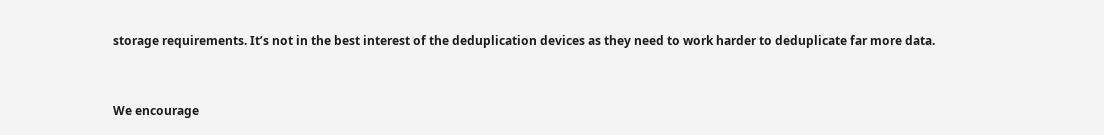storage requirements. It’s not in the best interest of the deduplication devices as they need to work harder to deduplicate far more data.


We encourage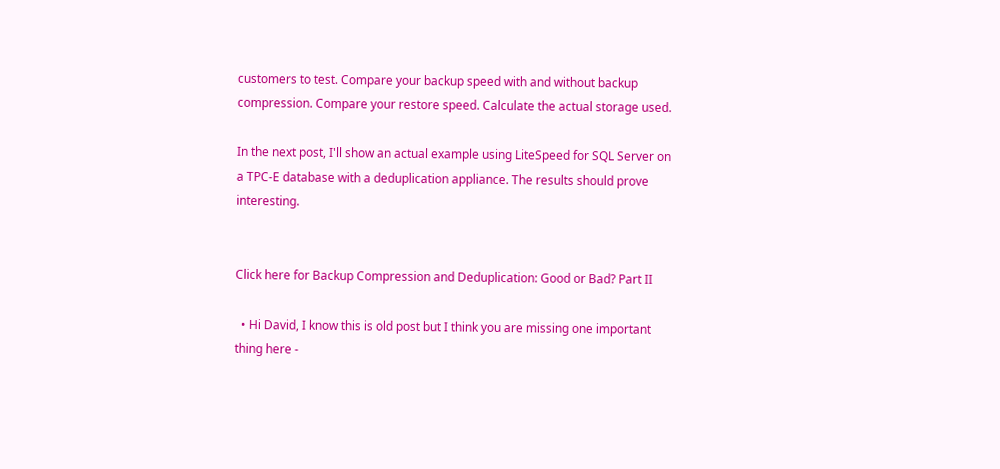customers to test. Compare your backup speed with and without backup compression. Compare your restore speed. Calculate the actual storage used.

In the next post, I'll show an actual example using LiteSpeed for SQL Server on a TPC-E database with a deduplication appliance. The results should prove interesting.


Click here for Backup Compression and Deduplication: Good or Bad? Part II

  • Hi David, I know this is old post but I think you are missing one important thing here -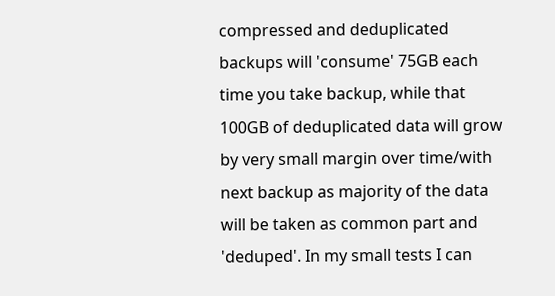compressed and deduplicated backups will 'consume' 75GB each time you take backup, while that 100GB of deduplicated data will grow by very small margin over time/with next backup as majority of the data will be taken as common part and 'deduped'. In my small tests I can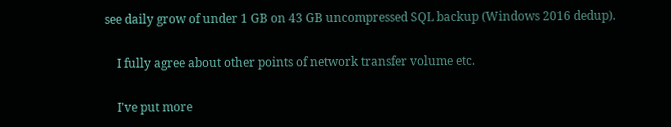see daily grow of under 1 GB on 43 GB uncompressed SQL backup (Windows 2016 dedup).

    I fully agree about other points of network transfer volume etc.

    I've put more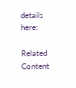details here:

Related Content